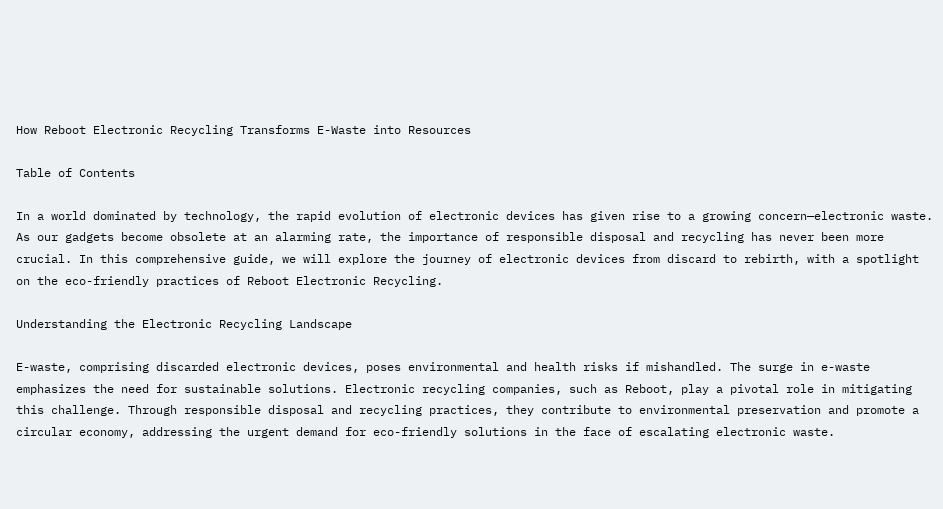How Reboot Electronic Recycling Transforms E-Waste into Resources

Table of Contents

In a world dominated by technology, the rapid evolution of electronic devices has given rise to a growing concern—electronic waste. As our gadgets become obsolete at an alarming rate, the importance of responsible disposal and recycling has never been more crucial. In this comprehensive guide, we will explore the journey of electronic devices from discard to rebirth, with a spotlight on the eco-friendly practices of Reboot Electronic Recycling.

Understanding the Electronic Recycling Landscape

E-waste, comprising discarded electronic devices, poses environmental and health risks if mishandled. The surge in e-waste emphasizes the need for sustainable solutions. Electronic recycling companies, such as Reboot, play a pivotal role in mitigating this challenge. Through responsible disposal and recycling practices, they contribute to environmental preservation and promote a circular economy, addressing the urgent demand for eco-friendly solutions in the face of escalating electronic waste.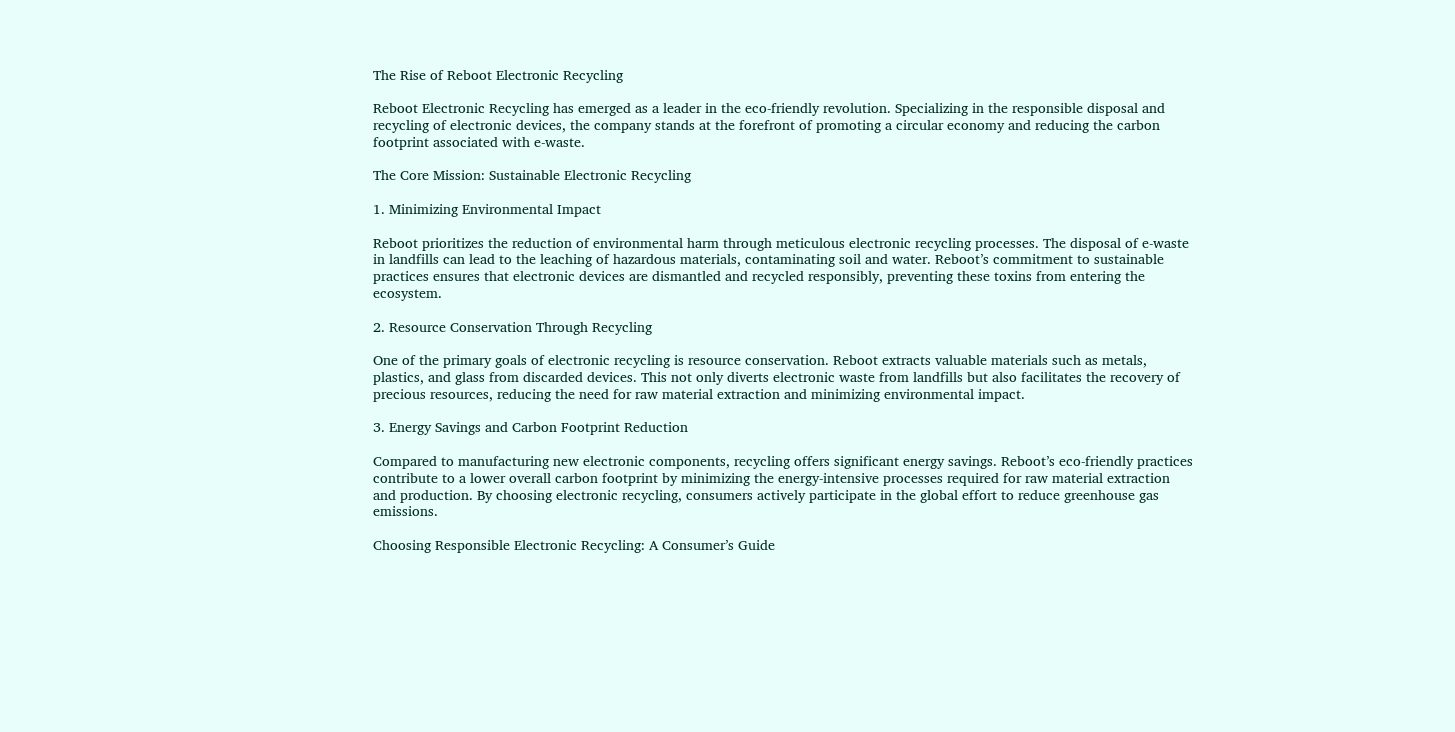The Rise of Reboot Electronic Recycling

Reboot Electronic Recycling has emerged as a leader in the eco-friendly revolution. Specializing in the responsible disposal and recycling of electronic devices, the company stands at the forefront of promoting a circular economy and reducing the carbon footprint associated with e-waste.

The Core Mission: Sustainable Electronic Recycling

1. Minimizing Environmental Impact

Reboot prioritizes the reduction of environmental harm through meticulous electronic recycling processes. The disposal of e-waste in landfills can lead to the leaching of hazardous materials, contaminating soil and water. Reboot’s commitment to sustainable practices ensures that electronic devices are dismantled and recycled responsibly, preventing these toxins from entering the ecosystem.

2. Resource Conservation Through Recycling

One of the primary goals of electronic recycling is resource conservation. Reboot extracts valuable materials such as metals, plastics, and glass from discarded devices. This not only diverts electronic waste from landfills but also facilitates the recovery of precious resources, reducing the need for raw material extraction and minimizing environmental impact.

3. Energy Savings and Carbon Footprint Reduction

Compared to manufacturing new electronic components, recycling offers significant energy savings. Reboot’s eco-friendly practices contribute to a lower overall carbon footprint by minimizing the energy-intensive processes required for raw material extraction and production. By choosing electronic recycling, consumers actively participate in the global effort to reduce greenhouse gas emissions.

Choosing Responsible Electronic Recycling: A Consumer’s Guide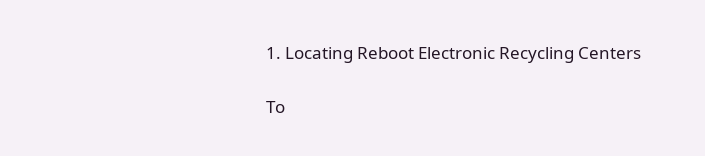1. Locating Reboot Electronic Recycling Centers

To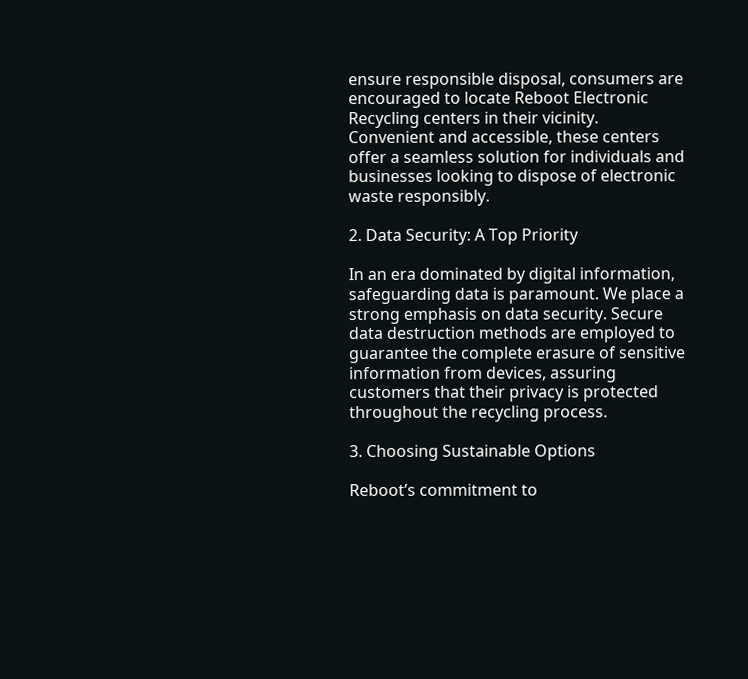ensure responsible disposal, consumers are encouraged to locate Reboot Electronic Recycling centers in their vicinity. Convenient and accessible, these centers offer a seamless solution for individuals and businesses looking to dispose of electronic waste responsibly.

2. Data Security: A Top Priority

In an era dominated by digital information, safeguarding data is paramount. We place a strong emphasis on data security. Secure data destruction methods are employed to guarantee the complete erasure of sensitive information from devices, assuring customers that their privacy is protected throughout the recycling process.

3. Choosing Sustainable Options

Reboot’s commitment to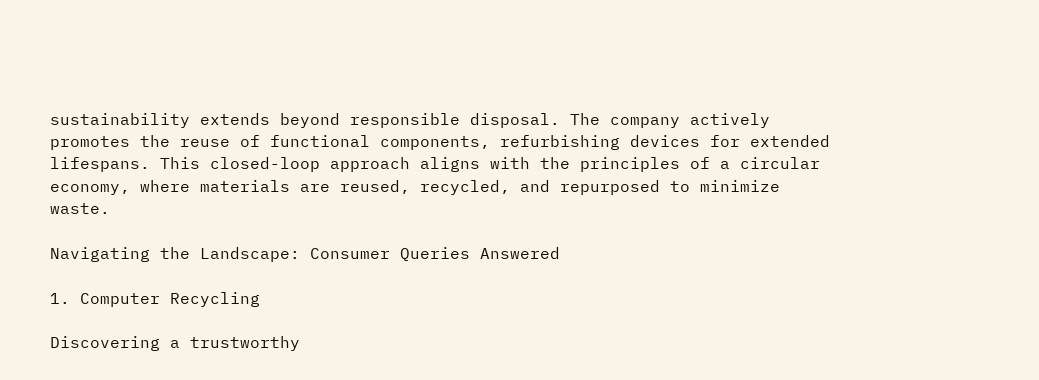sustainability extends beyond responsible disposal. The company actively promotes the reuse of functional components, refurbishing devices for extended lifespans. This closed-loop approach aligns with the principles of a circular economy, where materials are reused, recycled, and repurposed to minimize waste.

Navigating the Landscape: Consumer Queries Answered

1. Computer Recycling

Discovering a trustworthy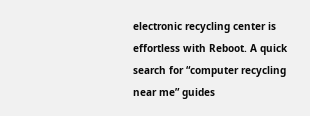electronic recycling center is effortless with Reboot. A quick search for “computer recycling near me” guides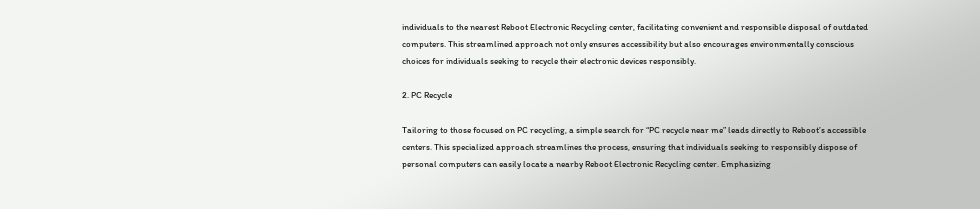individuals to the nearest Reboot Electronic Recycling center, facilitating convenient and responsible disposal of outdated computers. This streamlined approach not only ensures accessibility but also encourages environmentally conscious choices for individuals seeking to recycle their electronic devices responsibly.

2. PC Recycle

Tailoring to those focused on PC recycling, a simple search for “PC recycle near me” leads directly to Reboot’s accessible centers. This specialized approach streamlines the process, ensuring that individuals seeking to responsibly dispose of personal computers can easily locate a nearby Reboot Electronic Recycling center. Emphasizing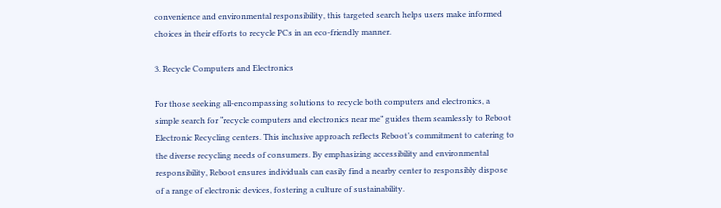convenience and environmental responsibility, this targeted search helps users make informed choices in their efforts to recycle PCs in an eco-friendly manner.

3. Recycle Computers and Electronics

For those seeking all-encompassing solutions to recycle both computers and electronics, a simple search for “recycle computers and electronics near me” guides them seamlessly to Reboot Electronic Recycling centers. This inclusive approach reflects Reboot’s commitment to catering to the diverse recycling needs of consumers. By emphasizing accessibility and environmental responsibility, Reboot ensures individuals can easily find a nearby center to responsibly dispose of a range of electronic devices, fostering a culture of sustainability.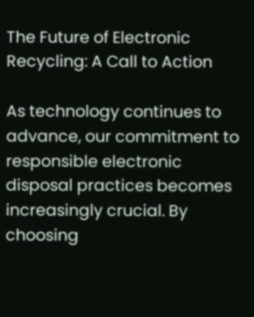The Future of Electronic Recycling: A Call to Action

As technology continues to advance, our commitment to responsible electronic disposal practices becomes increasingly crucial. By choosing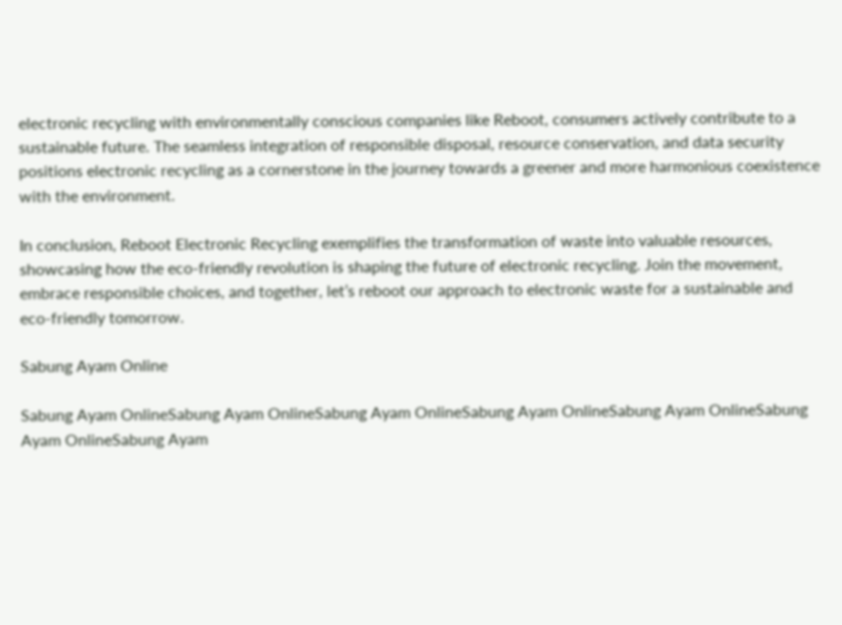electronic recycling with environmentally conscious companies like Reboot, consumers actively contribute to a sustainable future. The seamless integration of responsible disposal, resource conservation, and data security positions electronic recycling as a cornerstone in the journey towards a greener and more harmonious coexistence with the environment.

In conclusion, Reboot Electronic Recycling exemplifies the transformation of waste into valuable resources, showcasing how the eco-friendly revolution is shaping the future of electronic recycling. Join the movement, embrace responsible choices, and together, let’s reboot our approach to electronic waste for a sustainable and eco-friendly tomorrow.

Sabung Ayam Online

Sabung Ayam OnlineSabung Ayam OnlineSabung Ayam OnlineSabung Ayam OnlineSabung Ayam OnlineSabung Ayam OnlineSabung Ayam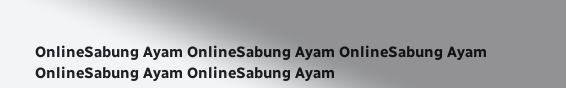OnlineSabung Ayam OnlineSabung Ayam OnlineSabung Ayam OnlineSabung Ayam OnlineSabung Ayam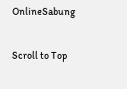OnlineSabung

Scroll to Top